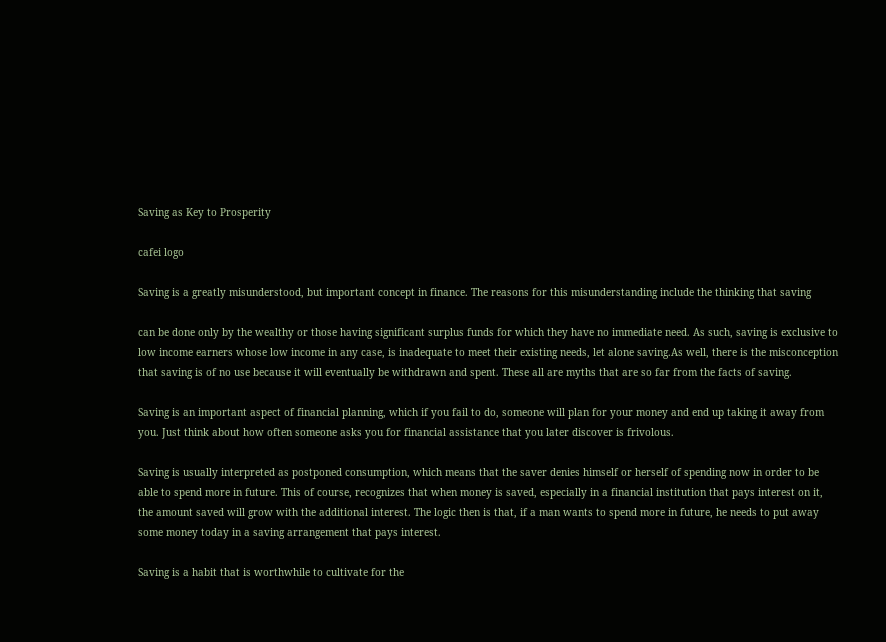Saving as Key to Prosperity

cafei logo

Saving is a greatly misunderstood, but important concept in finance. The reasons for this misunderstanding include the thinking that saving

can be done only by the wealthy or those having significant surplus funds for which they have no immediate need. As such, saving is exclusive to low income earners whose low income in any case, is inadequate to meet their existing needs, let alone saving.As well, there is the misconception that saving is of no use because it will eventually be withdrawn and spent. These all are myths that are so far from the facts of saving.

Saving is an important aspect of financial planning, which if you fail to do, someone will plan for your money and end up taking it away from you. Just think about how often someone asks you for financial assistance that you later discover is frivolous.

Saving is usually interpreted as postponed consumption, which means that the saver denies himself or herself of spending now in order to be able to spend more in future. This of course, recognizes that when money is saved, especially in a financial institution that pays interest on it, the amount saved will grow with the additional interest. The logic then is that, if a man wants to spend more in future, he needs to put away some money today in a saving arrangement that pays interest.

Saving is a habit that is worthwhile to cultivate for the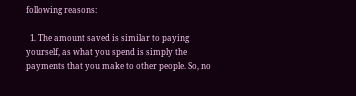following reasons:

  1. The amount saved is similar to paying yourself, as what you spend is simply the payments that you make to other people. So, no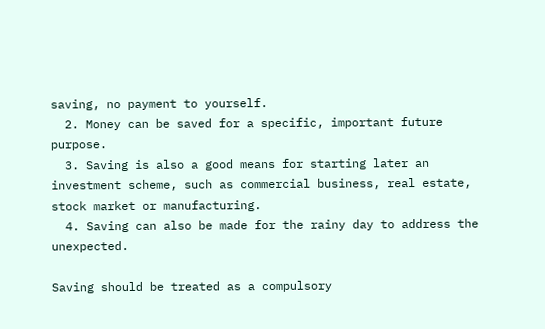saving, no payment to yourself.
  2. Money can be saved for a specific, important future purpose.
  3. Saving is also a good means for starting later an investment scheme, such as commercial business, real estate, stock market or manufacturing.
  4. Saving can also be made for the rainy day to address the unexpected.

Saving should be treated as a compulsory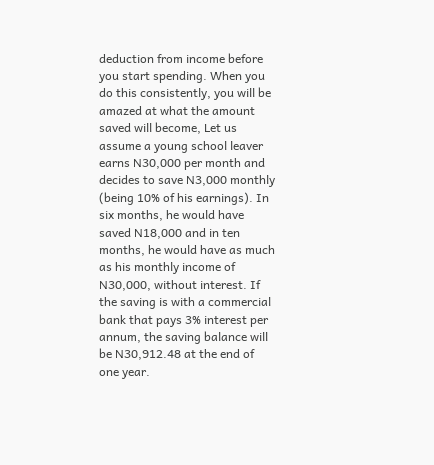deduction from income before you start spending. When you do this consistently, you will be amazed at what the amount saved will become, Let us assume a young school leaver earns N30,000 per month and decides to save N3,000 monthly (being 10% of his earnings). In six months, he would have saved N18,000 and in ten months, he would have as much as his monthly income of N30,000, without interest. If the saving is with a commercial bank that pays 3% interest per annum, the saving balance will be N30,912.48 at the end of one year.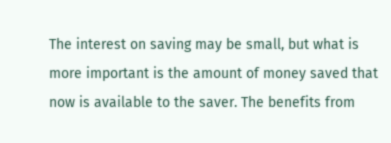The interest on saving may be small, but what is more important is the amount of money saved that now is available to the saver. The benefits from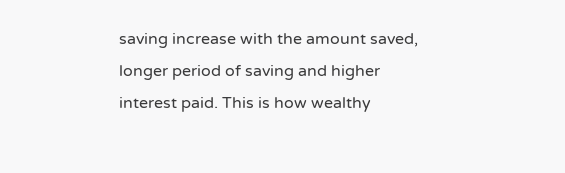saving increase with the amount saved, longer period of saving and higher interest paid. This is how wealthy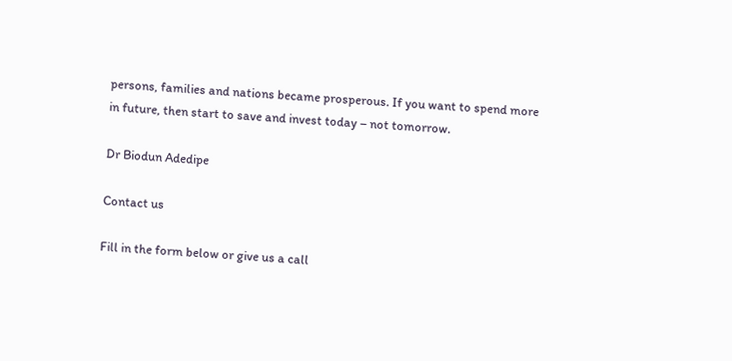persons, families and nations became prosperous. If you want to spend more in future, then start to save and invest today – not tomorrow.

Dr Biodun Adedipe

Contact us

Fill in the form below or give us a call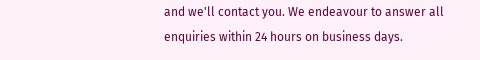and we'll contact you. We endeavour to answer all enquiries within 24 hours on business days.